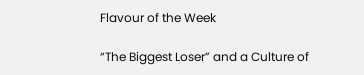Flavour of the Week

“The Biggest Loser” and a Culture of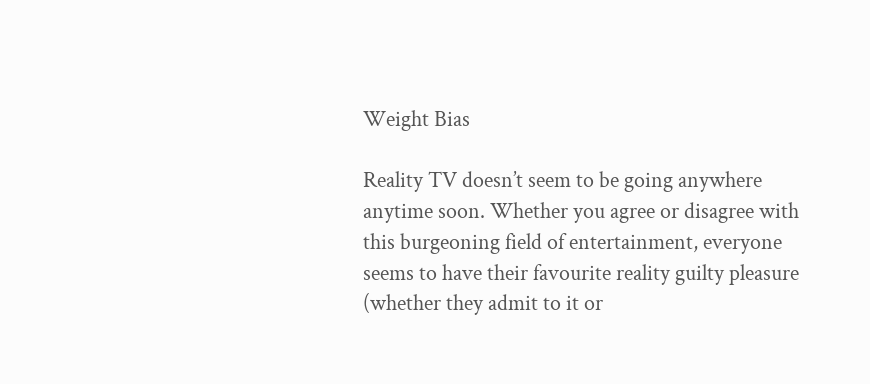Weight Bias

Reality TV doesn’t seem to be going anywhere anytime soon. Whether you agree or disagree with this burgeoning field of entertainment, everyone seems to have their favourite reality guilty pleasure (whether they admit to it or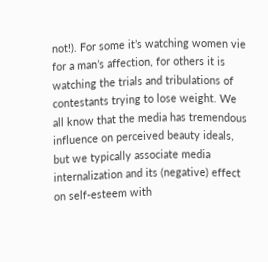not!). For some it’s watching women vie for a man’s affection, for others it is watching the trials and tribulations of contestants trying to lose weight. We all know that the media has tremendous influence on perceived beauty ideals, but we typically associate media internalization and its (negative) effect on self-esteem with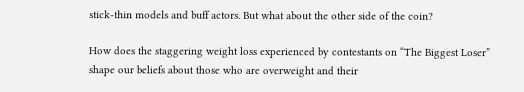stick-thin models and buff actors. But what about the other side of the coin?

How does the staggering weight loss experienced by contestants on “The Biggest Loser” shape our beliefs about those who are overweight and their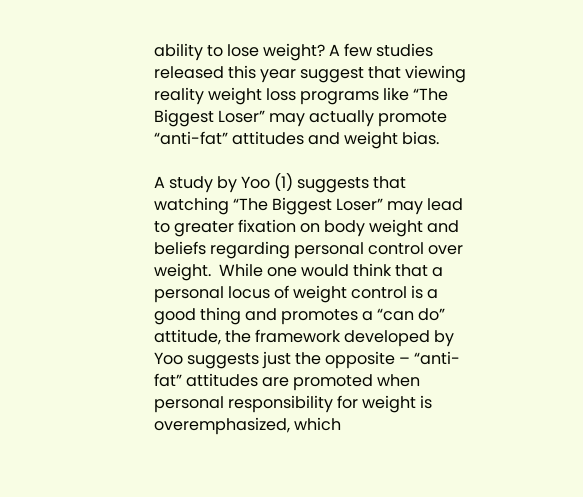ability to lose weight? A few studies released this year suggest that viewing reality weight loss programs like “The Biggest Loser” may actually promote “anti-fat” attitudes and weight bias.

A study by Yoo (1) suggests that watching “The Biggest Loser” may lead to greater fixation on body weight and beliefs regarding personal control over weight.  While one would think that a personal locus of weight control is a good thing and promotes a “can do” attitude, the framework developed by Yoo suggests just the opposite – “anti-fat” attitudes are promoted when personal responsibility for weight is overemphasized, which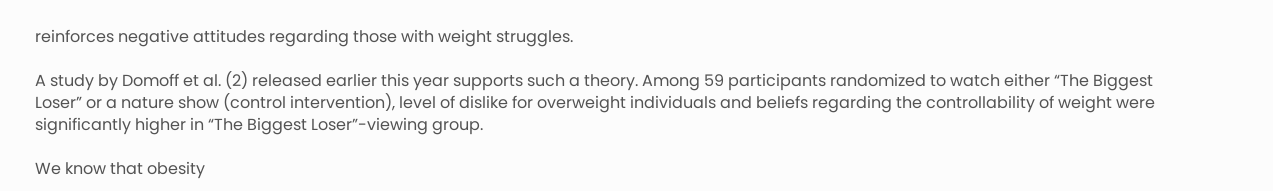reinforces negative attitudes regarding those with weight struggles.

A study by Domoff et al. (2) released earlier this year supports such a theory. Among 59 participants randomized to watch either “The Biggest Loser” or a nature show (control intervention), level of dislike for overweight individuals and beliefs regarding the controllability of weight were significantly higher in “The Biggest Loser”-viewing group.

We know that obesity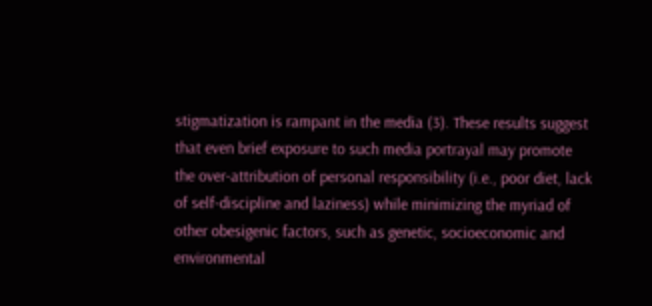stigmatization is rampant in the media (3). These results suggest that even brief exposure to such media portrayal may promote the over-attribution of personal responsibility (i.e., poor diet, lack of self-discipline and laziness) while minimizing the myriad of other obesigenic factors, such as genetic, socioeconomic and environmental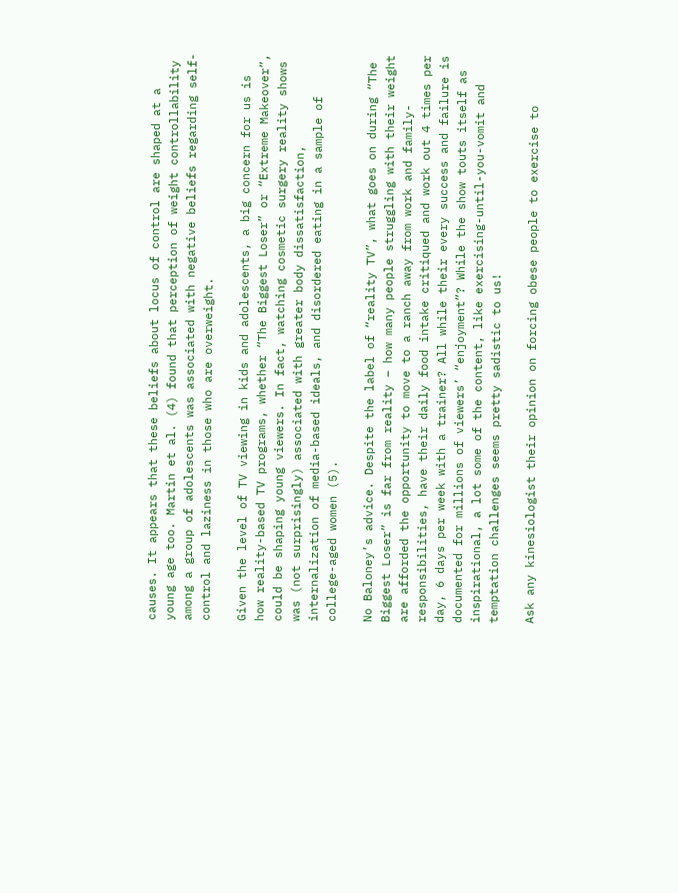causes. It appears that these beliefs about locus of control are shaped at a young age too. Martin et al. (4) found that perception of weight controllability among a group of adolescents was associated with negative beliefs regarding self-control and laziness in those who are overweight.

Given the level of TV viewing in kids and adolescents, a big concern for us is how reality-based TV programs, whether “The Biggest Loser” or “Extreme Makeover”, could be shaping young viewers. In fact, watching cosmetic surgery reality shows was (not surprisingly) associated with greater body dissatisfaction, internalization of media-based ideals, and disordered eating in a sample of college-aged women (5).

No Baloney’s advice. Despite the label of “reality TV”, what goes on during “The Biggest Loser” is far from reality – how many people struggling with their weight are afforded the opportunity to move to a ranch away from work and family-responsibilities, have their daily food intake critiqued and work out 4 times per day, 6 days per week with a trainer? All while their every success and failure is documented for millions of viewers’ “enjoyment”? While the show touts itself as inspirational, a lot some of the content, like exercising-until-you-vomit and temptation challenges seems pretty sadistic to us!

Ask any kinesiologist their opinion on forcing obese people to exercise to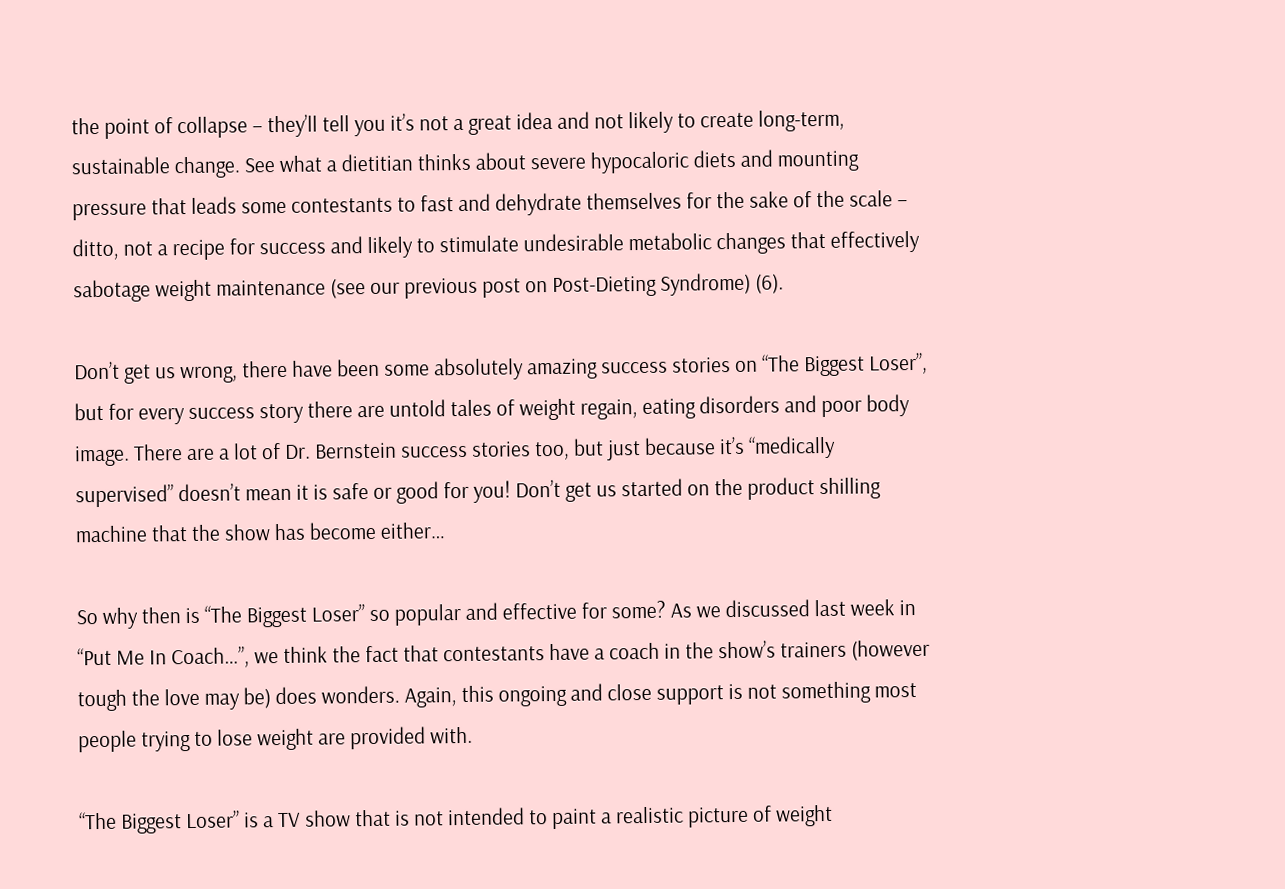the point of collapse – they’ll tell you it’s not a great idea and not likely to create long-term, sustainable change. See what a dietitian thinks about severe hypocaloric diets and mounting pressure that leads some contestants to fast and dehydrate themselves for the sake of the scale – ditto, not a recipe for success and likely to stimulate undesirable metabolic changes that effectively sabotage weight maintenance (see our previous post on Post-Dieting Syndrome) (6).

Don’t get us wrong, there have been some absolutely amazing success stories on “The Biggest Loser”, but for every success story there are untold tales of weight regain, eating disorders and poor body image. There are a lot of Dr. Bernstein success stories too, but just because it’s “medically supervised” doesn’t mean it is safe or good for you! Don’t get us started on the product shilling machine that the show has become either…

So why then is “The Biggest Loser” so popular and effective for some? As we discussed last week in “Put Me In Coach…”, we think the fact that contestants have a coach in the show’s trainers (however tough the love may be) does wonders. Again, this ongoing and close support is not something most people trying to lose weight are provided with.

“The Biggest Loser” is a TV show that is not intended to paint a realistic picture of weight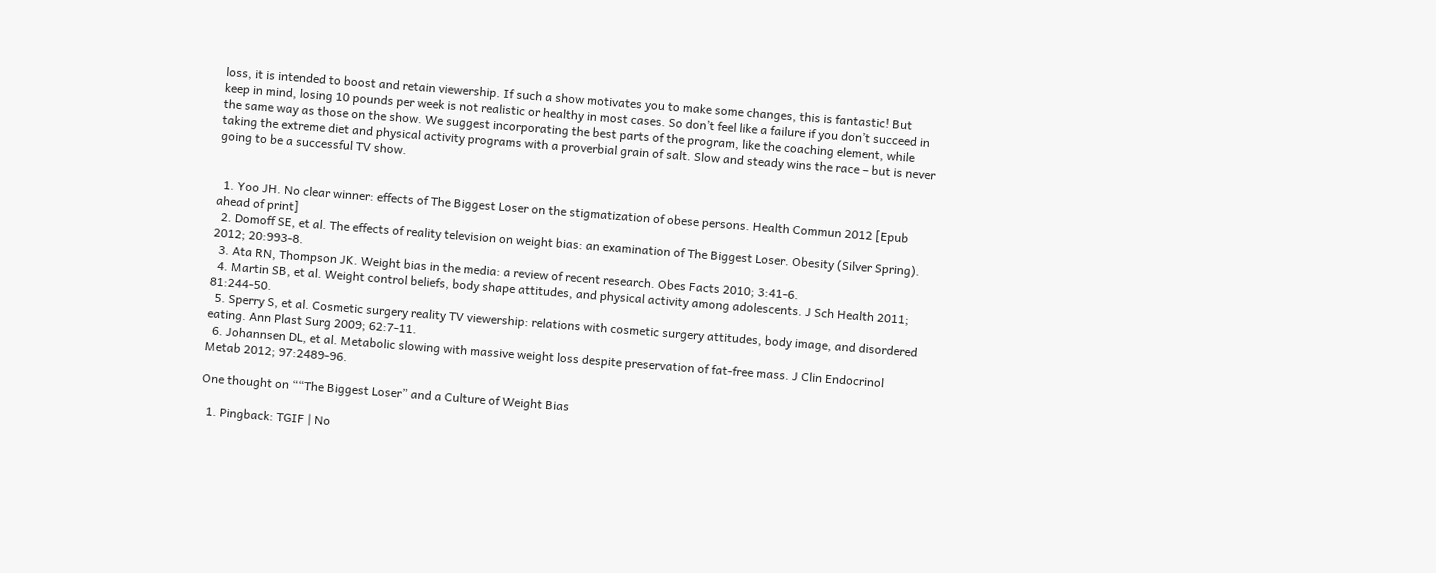loss, it is intended to boost and retain viewership. If such a show motivates you to make some changes, this is fantastic! But keep in mind, losing 10 pounds per week is not realistic or healthy in most cases. So don’t feel like a failure if you don’t succeed in the same way as those on the show. We suggest incorporating the best parts of the program, like the coaching element, while taking the extreme diet and physical activity programs with a proverbial grain of salt. Slow and steady wins the race – but is never going to be a successful TV show.


  1. Yoo JH. No clear winner: effects of The Biggest Loser on the stigmatization of obese persons. Health Commun 2012 [Epub ahead of print]
  2. Domoff SE, et al. The effects of reality television on weight bias: an examination of The Biggest Loser. Obesity (Silver Spring). 2012; 20:993-8.
  3. Ata RN, Thompson JK. Weight bias in the media: a review of recent research. Obes Facts 2010; 3:41-6.
  4. Martin SB, et al. Weight control beliefs, body shape attitudes, and physical activity among adolescents. J Sch Health 2011; 81:244-50.
  5. Sperry S, et al. Cosmetic surgery reality TV viewership: relations with cosmetic surgery attitudes, body image, and disordered eating. Ann Plast Surg 2009; 62:7-11.
  6. Johannsen DL, et al. Metabolic slowing with massive weight loss despite preservation of fat-free mass. J Clin Endocrinol Metab 2012; 97:2489-96.

One thought on ““The Biggest Loser” and a Culture of Weight Bias

  1. Pingback: TGIF | No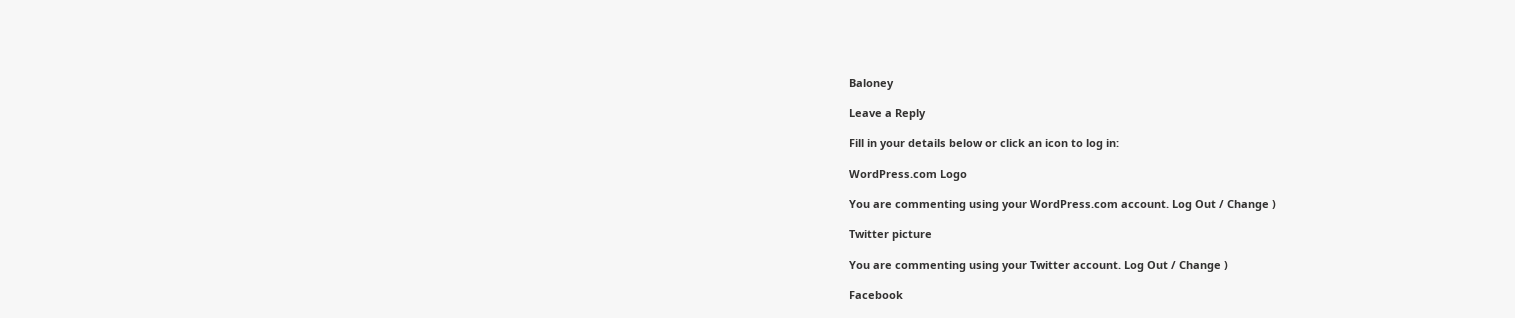Baloney

Leave a Reply

Fill in your details below or click an icon to log in:

WordPress.com Logo

You are commenting using your WordPress.com account. Log Out / Change )

Twitter picture

You are commenting using your Twitter account. Log Out / Change )

Facebook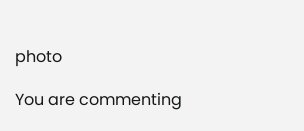photo

You are commenting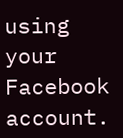using your Facebook account.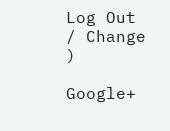Log Out / Change )

Google+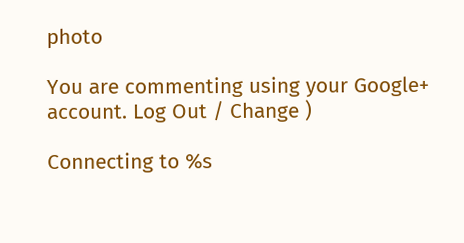photo

You are commenting using your Google+ account. Log Out / Change )

Connecting to %s